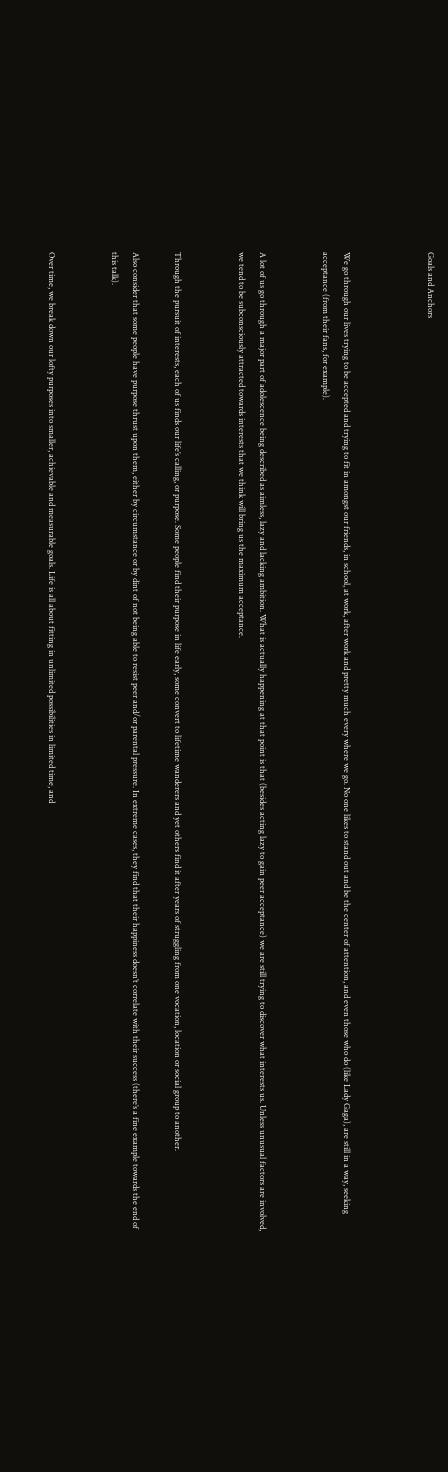Goals and Anchors



We go through our lives trying to be accepted and trying to fit in amongst our friends, in school, at work, after work and pretty much every where we go. No one likes to stand out and be the center of attention, and even those who do (like Lady Gaga), are still in a way, seeking acceptance (from their fans, for example).


A lot of us go through a major part of adolescence being described as aimless, lazy and lacking ambition. What is actually happening at that point is that (besides acting lazy to gain peer acceptance) we are still trying to discover what interests us. Unless unusual factors are involved, we tend to be subconsciously attracted towards interests that we think will bring us the maximum acceptance.


Through the pursuit of interests, each of us finds our life’s calling, or purpose. Some people find their purpose in life early, some convert to lifetime wanderers and yet others find it after years of struggling from one vocation, location or social group to another.

Also consider that some people have purpose thrust upon them, either by circumstance or by dint of not being able to resist peer and/or parental pressure. In extreme cases, they find that their happiness doesn’t correlate with their success (there’s a fine example towards the end of this talk).


Over time, we break down our lofty purposes into smaller, achievable and measurable goals. Life is all about fitting in unlimited possibilities in limited time, and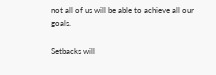not all of us will be able to achieve all our goals.

Setbacks will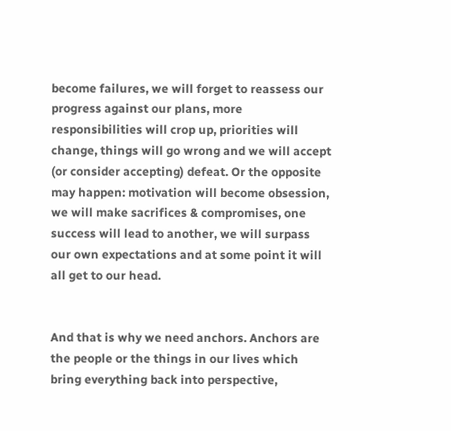become failures, we will forget to reassess our progress against our plans, more responsibilities will crop up, priorities will change, things will go wrong and we will accept (or consider accepting) defeat. Or the opposite may happen: motivation will become obsession, we will make sacrifices & compromises, one success will lead to another, we will surpass our own expectations and at some point it will all get to our head.


And that is why we need anchors. Anchors are the people or the things in our lives which bring everything back into perspective,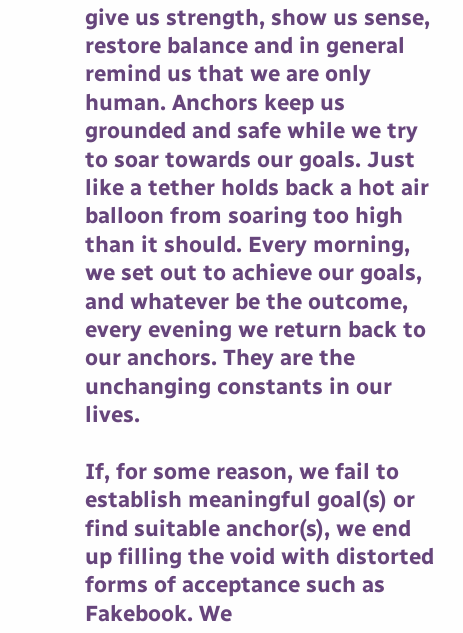give us strength, show us sense, restore balance and in general remind us that we are only human. Anchors keep us grounded and safe while we try to soar towards our goals. Just like a tether holds back a hot air balloon from soaring too high than it should. Every morning, we set out to achieve our goals, and whatever be the outcome, every evening we return back to our anchors. They are the unchanging constants in our lives.

If, for some reason, we fail to establish meaningful goal(s) or find suitable anchor(s), we end up filling the void with distorted forms of acceptance such as Fakebook. We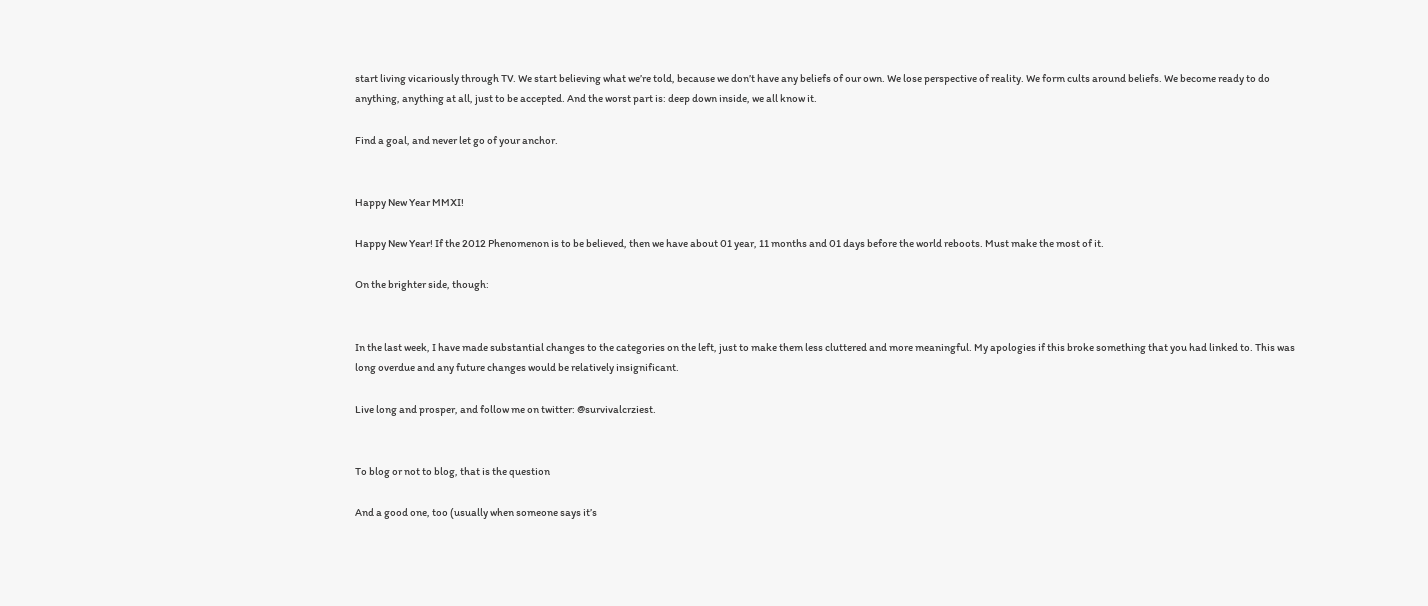start living vicariously through TV. We start believing what we’re told, because we don’t have any beliefs of our own. We lose perspective of reality. We form cults around beliefs. We become ready to do anything, anything at all, just to be accepted. And the worst part is: deep down inside, we all know it.

Find a goal, and never let go of your anchor.


Happy New Year MMXI!

Happy New Year! If the 2012 Phenomenon is to be believed, then we have about 01 year, 11 months and 01 days before the world reboots. Must make the most of it.

On the brighter side, though:


In the last week, I have made substantial changes to the categories on the left, just to make them less cluttered and more meaningful. My apologies if this broke something that you had linked to. This was long overdue and any future changes would be relatively insignificant.

Live long and prosper, and follow me on twitter: @survivalcrziest.


To blog or not to blog, that is the question

And a good one, too (usually when someone says it’s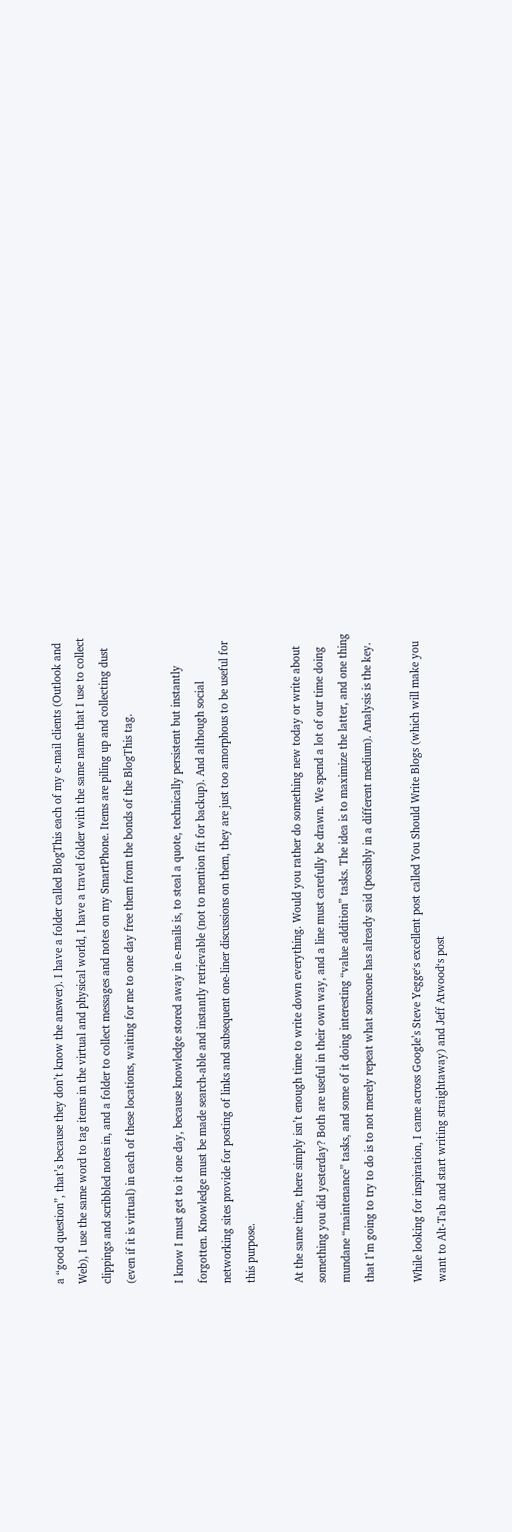a “good question”, that’s because they don’t know the answer). I have a folder called BlogThis each of my e-mail clients (Outlook and Web), I use the same word to tag items in the virtual and physical world, I have a travel folder with the same name that I use to collect clippings and scribbled notes in, and a folder to collect messages and notes on my SmartPhone. Items are piling up and collecting dust (even if it is virtual) in each of these locations, waiting for me to one day free them from the bonds of the BlogThis tag.

I know I must get to it one day, because knowledge stored away in e-mails is, to steal a quote, technically persistent but instantly forgotten. Knowledge must be made search-able and instantly retrievable (not to mention fit for backup). And although social networking sites provide for posting of links and subsequent one-liner discussions on them, they are just too amorphous to be useful for this purpose.

At the same time, there simply isn’t enough time to write down everything. Would you rather do something new today or write about something you did yesterday? Both are useful in their own way, and a line must carefully be drawn. We spend a lot of our time doing mundane “maintenance” tasks, and some of it doing interesting “value addition” tasks. The idea is to maximize the latter, and one thing that I’m going to try to do is to not merely repeat what someone has already said (possibly in a different medium). Analysis is the key.

While looking for inspiration, I came across Google’s Steve Yegge‘s excellent post called You Should Write Blogs (which will make you want to Alt-Tab and start writing straightaway) and Jeff Atwood‘s post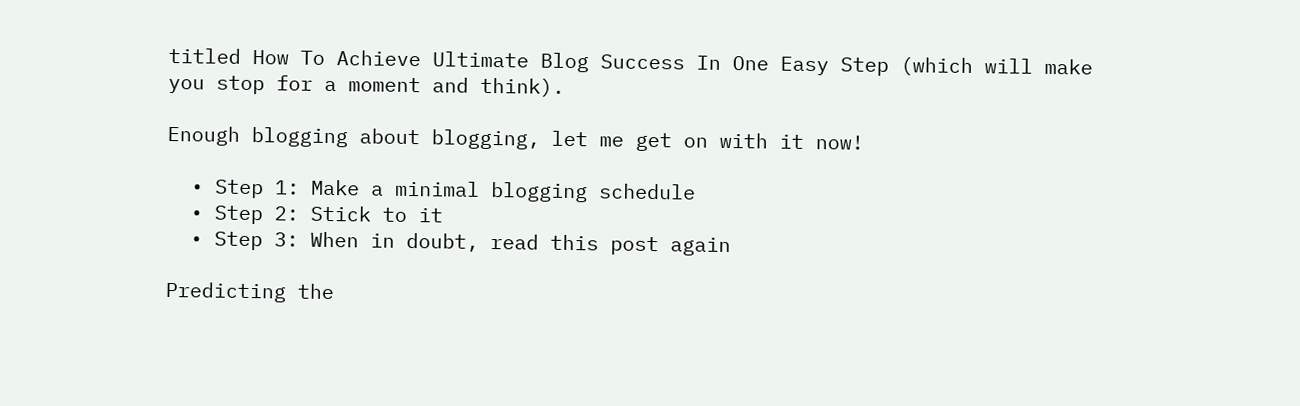titled How To Achieve Ultimate Blog Success In One Easy Step (which will make you stop for a moment and think).

Enough blogging about blogging, let me get on with it now!

  • Step 1: Make a minimal blogging schedule
  • Step 2: Stick to it
  • Step 3: When in doubt, read this post again

Predicting the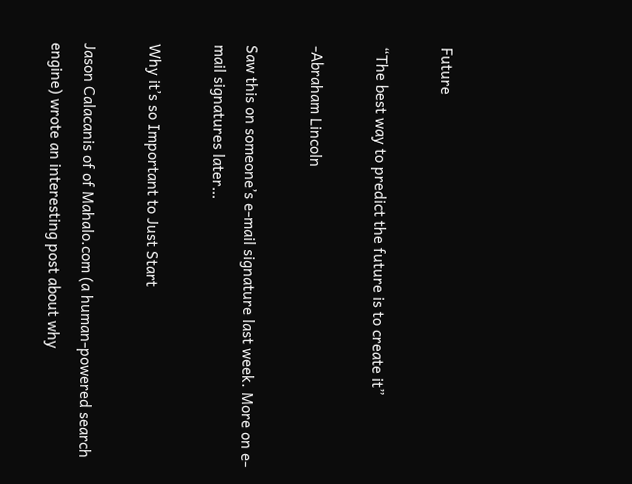Future

“The best way to predict the future is to create it”

-Abraham Lincoln

Saw this on someone’s e-mail signature last week. More on e-mail signatures later…

Why it’s so Important to Just Start

Jason Calacanis of of Mahalo.com (a human-powered search engine) wrote an interesting post about why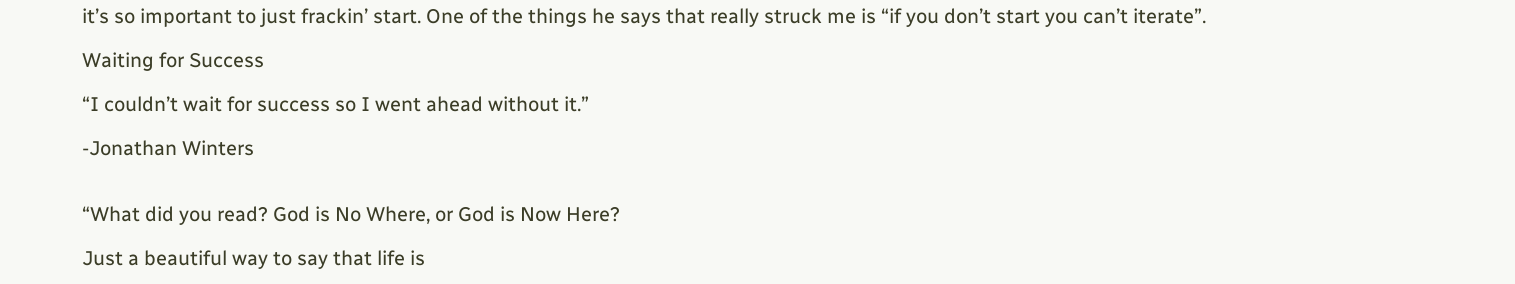it’s so important to just frackin’ start. One of the things he says that really struck me is “if you don’t start you can’t iterate”.

Waiting for Success

“I couldn’t wait for success so I went ahead without it.”

-Jonathan Winters


“What did you read? God is No Where, or God is Now Here?

Just a beautiful way to say that life is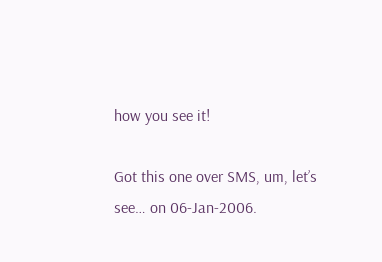how you see it!

Got this one over SMS, um, let’s see… on 06-Jan-2006.